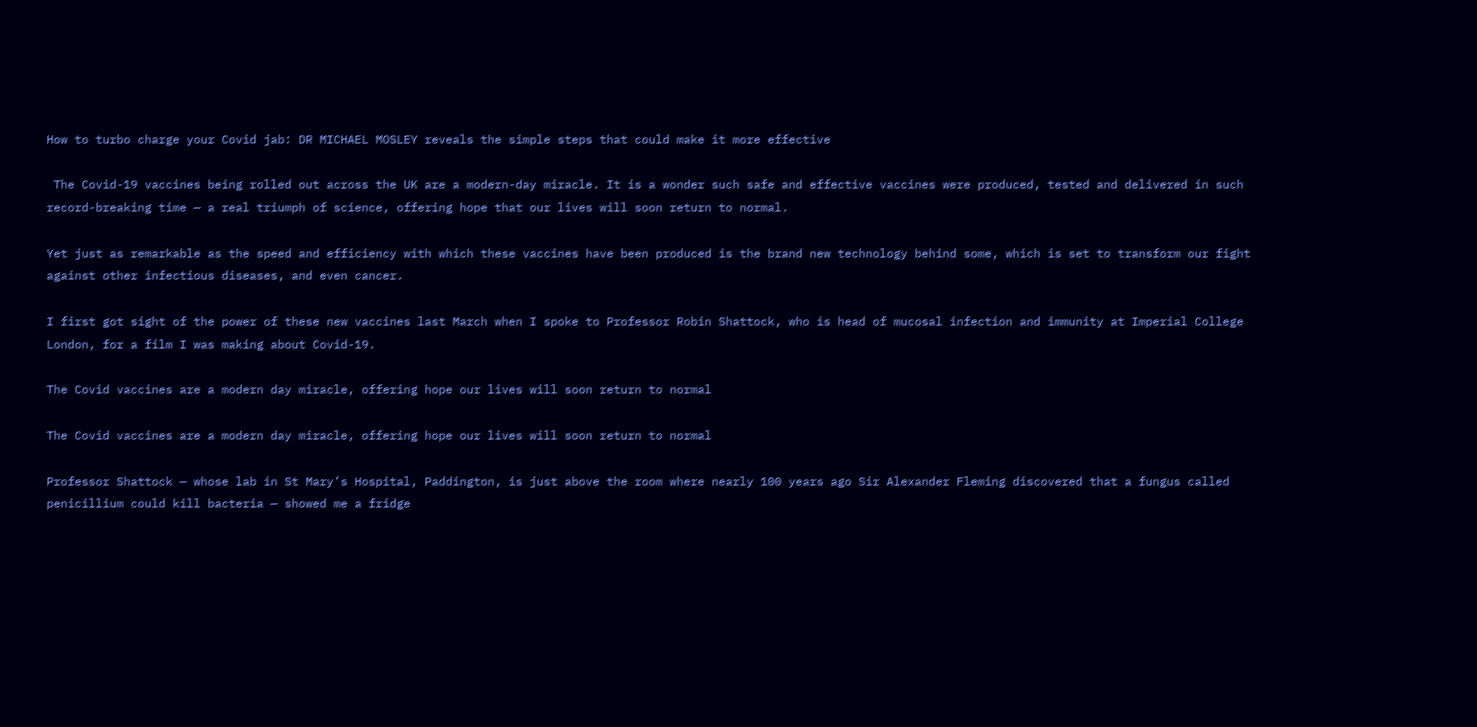How to turbo charge your Covid jab: DR MICHAEL MOSLEY reveals the simple steps that could make it more effective

 The Covid-19 vaccines being rolled out across the UK are a modern-day miracle. It is a wonder such safe and effective vaccines were produced, tested and delivered in such record-breaking time — a real triumph of science, offering hope that our lives will soon return to normal.

Yet just as remarkable as the speed and efficiency with which these vaccines have been produced is the brand new technology behind some, which is set to transform our fight against other infectious diseases, and even cancer.

I first got sight of the power of these new vaccines last March when I spoke to Professor Robin Shattock, who is head of mucosal infection and immunity at Imperial College London, for a film I was making about Covid-19.

The Covid vaccines are a modern day miracle, offering hope our lives will soon return to normal

The Covid vaccines are a modern day miracle, offering hope our lives will soon return to normal

Professor Shattock — whose lab in St Mary’s Hospital, Paddington, is just above the room where nearly 100 years ago Sir Alexander Fleming discovered that a fungus called penicillium could kill bacteria — showed me a fridge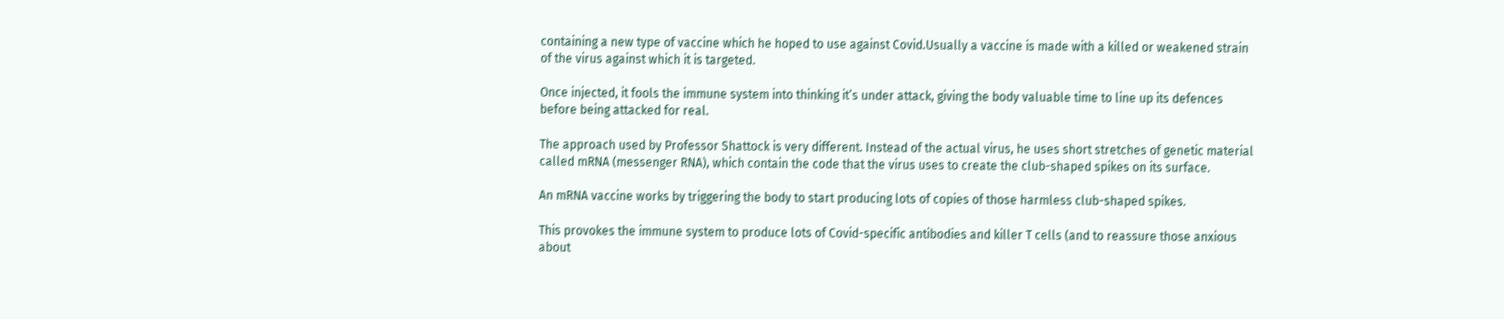containing a new type of vaccine which he hoped to use against Covid.Usually a vaccine is made with a killed or weakened strain of the virus against which it is targeted.

Once injected, it fools the immune system into thinking it’s under attack, giving the body valuable time to line up its defences before being attacked for real.

The approach used by Professor Shattock is very different. Instead of the actual virus, he uses short stretches of genetic material called mRNA (messenger RNA), which contain the code that the virus uses to create the club-shaped spikes on its surface.

An mRNA vaccine works by triggering the body to start producing lots of copies of those harmless club-shaped spikes.

This provokes the immune system to produce lots of Covid-specific antibodies and killer T cells (and to reassure those anxious about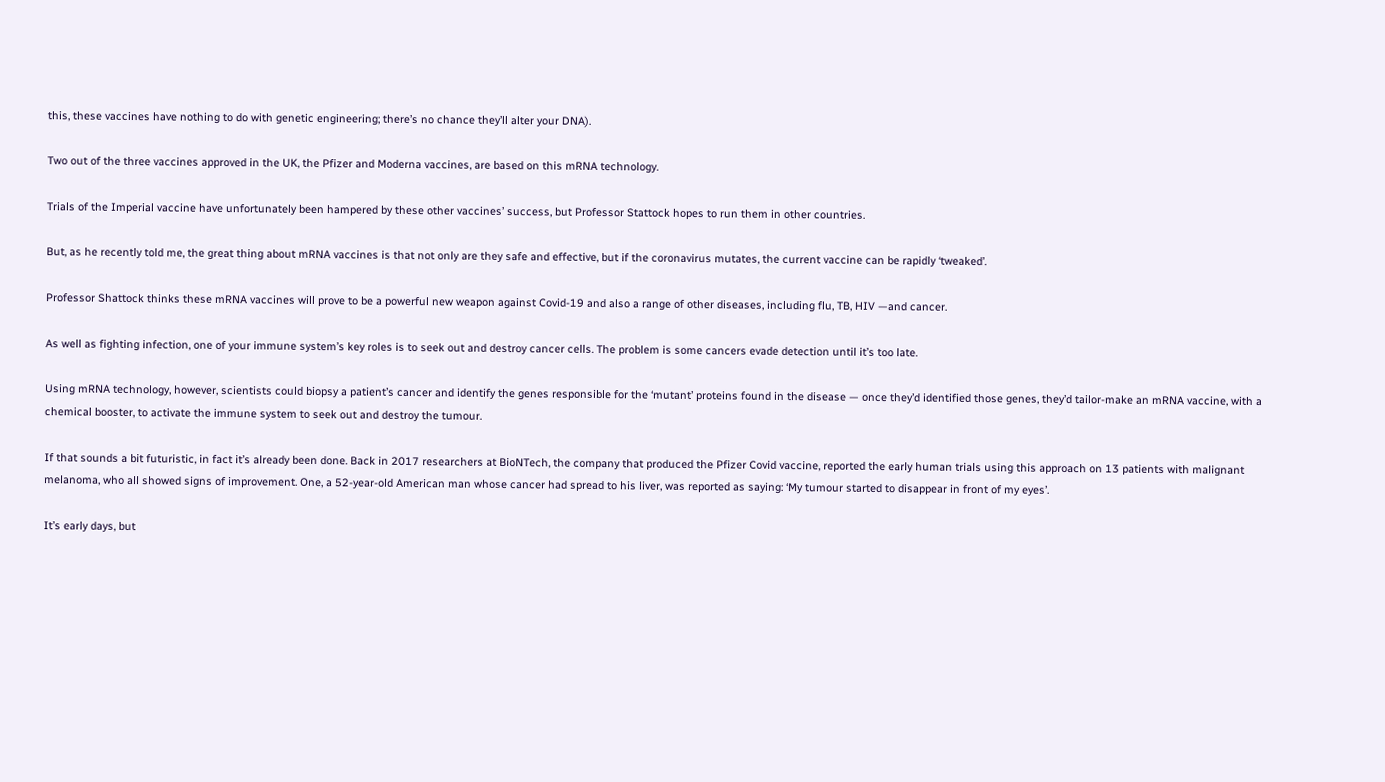this, these vaccines have nothing to do with genetic engineering; there’s no chance they’ll alter your DNA).

Two out of the three vaccines approved in the UK, the Pfizer and Moderna vaccines, are based on this mRNA technology.

Trials of the Imperial vaccine have unfortunately been hampered by these other vaccines’ success, but Professor Stattock hopes to run them in other countries.

But, as he recently told me, the great thing about mRNA vaccines is that not only are they safe and effective, but if the coronavirus mutates, the current vaccine can be rapidly ‘tweaked’.

Professor Shattock thinks these mRNA vaccines will prove to be a powerful new weapon against Covid-19 and also a range of other diseases, including flu, TB, HIV —and cancer.

As well as fighting infection, one of your immune system’s key roles is to seek out and destroy cancer cells. The problem is some cancers evade detection until it’s too late.

Using mRNA technology, however, scientists could biopsy a patient’s cancer and identify the genes responsible for the ‘mutant’ proteins found in the disease — once they’d identified those genes, they’d tailor-make an mRNA vaccine, with a chemical booster, to activate the immune system to seek out and destroy the tumour.

If that sounds a bit futuristic, in fact it’s already been done. Back in 2017 researchers at BioNTech, the company that produced the Pfizer Covid vaccine, reported the early human trials using this approach on 13 patients with malignant melanoma, who all showed signs of improvement. One, a 52-year-old American man whose cancer had spread to his liver, was reported as saying: ‘My tumour started to disappear in front of my eyes’.

It’s early days, but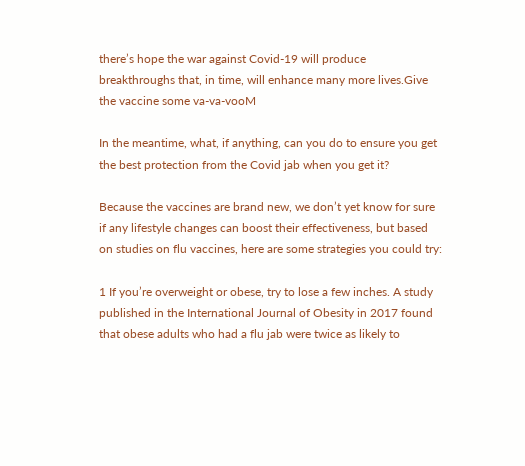there’s hope the war against Covid-19 will produce breakthroughs that, in time, will enhance many more lives.Give the vaccine some va-va-vooM

In the meantime, what, if anything, can you do to ensure you get the best protection from the Covid jab when you get it?

Because the vaccines are brand new, we don’t yet know for sure if any lifestyle changes can boost their effectiveness, but based on studies on flu vaccines, here are some strategies you could try:

1 If you’re overweight or obese, try to lose a few inches. A study published in the International Journal of Obesity in 2017 found that obese adults who had a flu jab were twice as likely to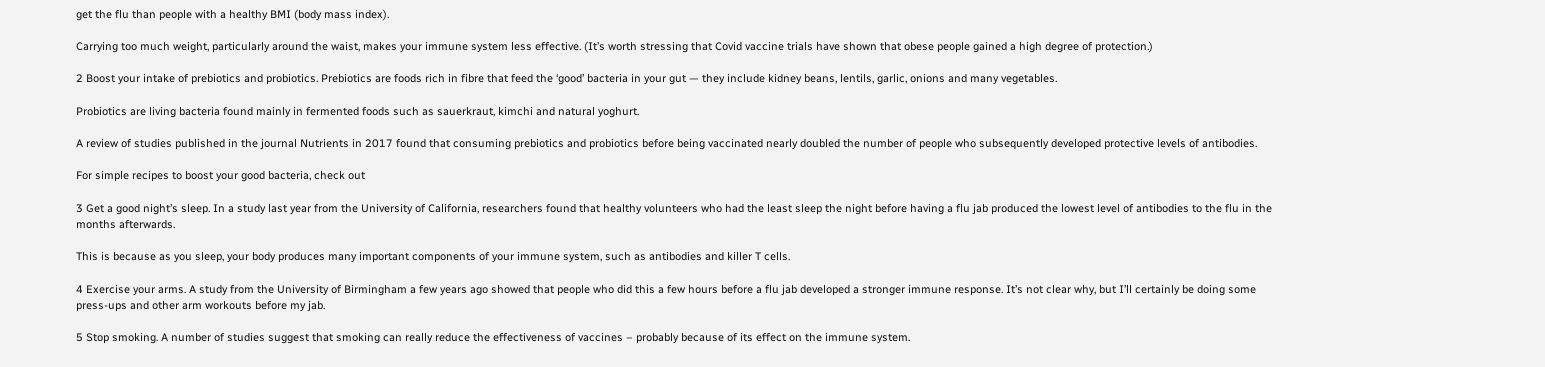get the flu than people with a healthy BMI (body mass index).

Carrying too much weight, particularly around the waist, makes your immune system less effective. (It’s worth stressing that Covid vaccine trials have shown that obese people gained a high degree of protection.)

2 Boost your intake of prebiotics and probiotics. Prebiotics are foods rich in fibre that feed the ‘good’ bacteria in your gut — they include kidney beans, lentils, garlic, onions and many vegetables.

Probiotics are living bacteria found mainly in fermented foods such as sauerkraut, kimchi and natural yoghurt.

A review of studies published in the journal Nutrients in 2017 found that consuming prebiotics and probiotics before being vaccinated nearly doubled the number of people who subsequently developed protective levels of antibodies.

For simple recipes to boost your good bacteria, check out

3 Get a good night’s sleep. In a study last year from the University of California, researchers found that healthy volunteers who had the least sleep the night before having a flu jab produced the lowest level of antibodies to the flu in the months afterwards.

This is because as you sleep, your body produces many important components of your immune system, such as antibodies and killer T cells.

4 Exercise your arms. A study from the University of Birmingham a few years ago showed that people who did this a few hours before a flu jab developed a stronger immune response. It’s not clear why, but I’ll certainly be doing some press-ups and other arm workouts before my jab.

5 Stop smoking. A number of studies suggest that smoking can really reduce the effectiveness of vaccines – probably because of its effect on the immune system.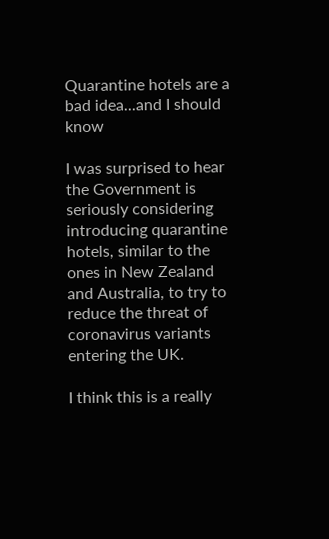Quarantine hotels are a bad idea...and I should know

I was surprised to hear the Government is seriously considering introducing quarantine hotels, similar to the ones in New Zealand and Australia, to try to reduce the threat of coronavirus variants entering the UK.

I think this is a really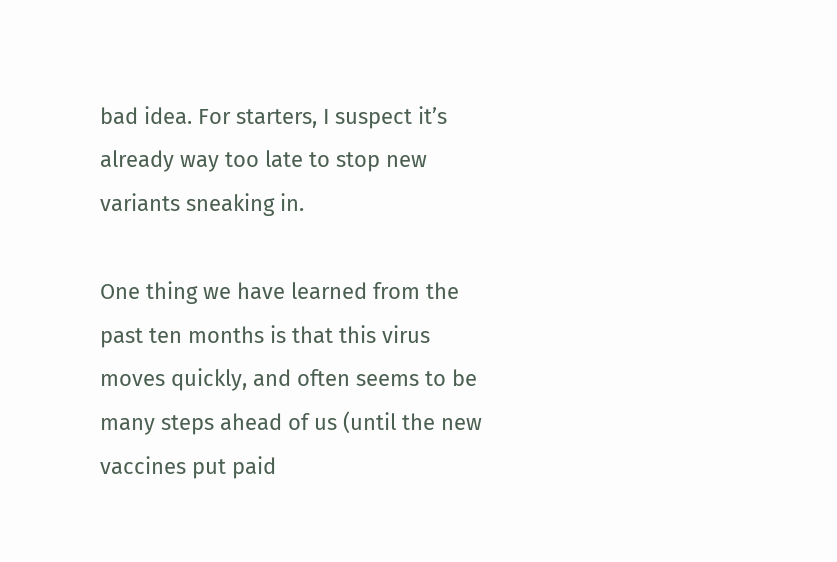bad idea. For starters, I suspect it’s already way too late to stop new variants sneaking in.

One thing we have learned from the past ten months is that this virus moves quickly, and often seems to be many steps ahead of us (until the new vaccines put paid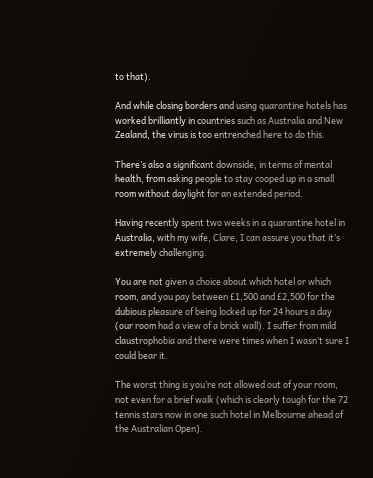to that).

And while closing borders and using quarantine hotels has worked brilliantly in countries such as Australia and New Zealand, the virus is too entrenched here to do this.

There’s also a significant downside, in terms of mental health, from asking people to stay cooped up in a small room without daylight for an extended period.

Having recently spent two weeks in a quarantine hotel in Australia, with my wife, Clare, I can assure you that it’s extremely challenging.

You are not given a choice about which hotel or which room, and you pay between £1,500 and £2,500 for the dubious pleasure of being locked up for 24 hours a day (our room had a view of a brick wall). I suffer from mild claustrophobia and there were times when I wasn’t sure I could bear it.

The worst thing is you’re not allowed out of your room, not even for a brief walk (which is clearly tough for the 72 tennis stars now in one such hotel in Melbourne ahead of the Australian Open).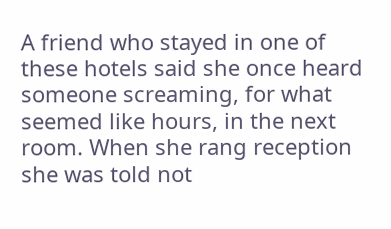A friend who stayed in one of these hotels said she once heard someone screaming, for what seemed like hours, in the next room. When she rang reception she was told not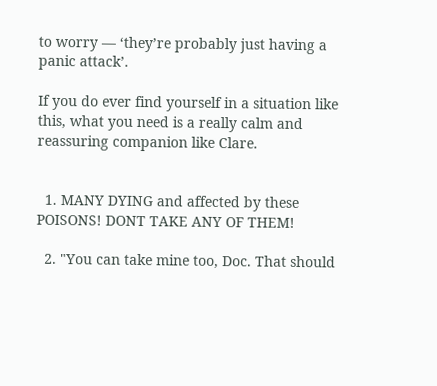to worry — ‘they’re probably just having a panic attack’.

If you do ever find yourself in a situation like this, what you need is a really calm and reassuring companion like Clare.


  1. MANY DYING and affected by these POISONS! DONT TAKE ANY OF THEM!

  2. "You can take mine too, Doc. That should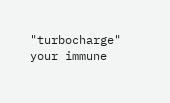"turbocharge" your immune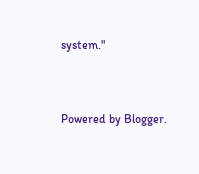system."


Powered by Blogger.